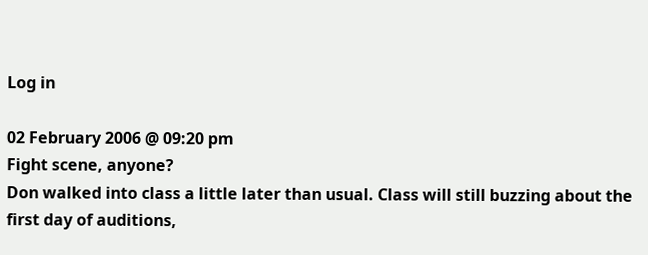Log in

02 February 2006 @ 09:20 pm
Fight scene, anyone?
Don walked into class a little later than usual. Class will still buzzing about the first day of auditions,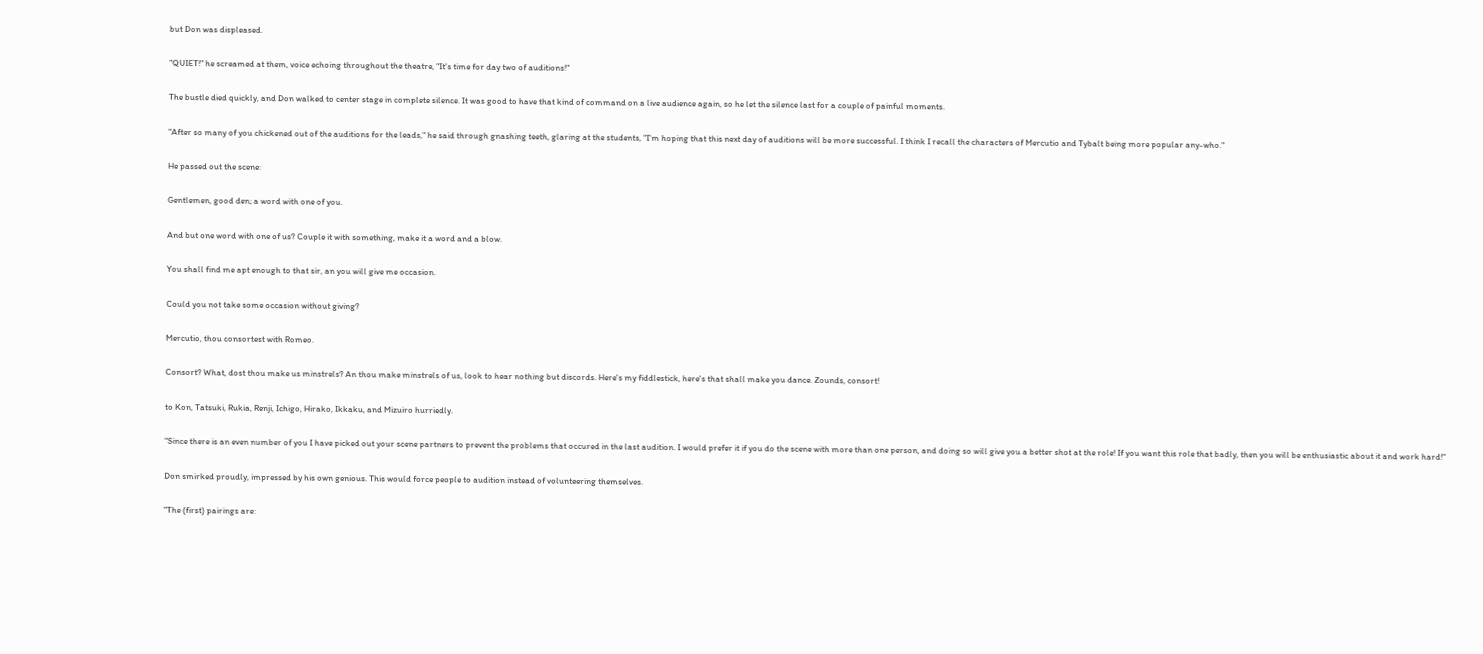but Don was displeased.

"QUIET!" he screamed at them, voice echoing throughout the theatre, "It's time for day two of auditions!"

The bustle died quickly, and Don walked to center stage in complete silence. It was good to have that kind of command on a live audience again, so he let the silence last for a couple of painful moments.

"After so many of you chickened out of the auditions for the leads," he said through gnashing teeth, glaring at the students, "I'm hoping that this next day of auditions will be more successful. I think I recall the characters of Mercutio and Tybalt being more popular any-who."

He passed out the scene:

Gentlemen, good den; a word with one of you.

And but one word with one of us? Couple it with something, make it a word and a blow.

You shall find me apt enough to that sir, an you will give me occasion.

Could you not take some occasion without giving?

Mercutio, thou consortest with Romeo.

Consort? What, dost thou make us minstrels? An thou make minstrels of us, look to hear nothing but discords. Here's my fiddlestick, here's that shall make you dance. Zounds, consort!

to Kon, Tatsuki, Rukia, Renji, Ichigo, Hirako, Ikkaku, and Mizuiro hurriedly.

"Since there is an even number of you I have picked out your scene partners to prevent the problems that occured in the last audition. I would prefer it if you do the scene with more than one person, and doing so will give you a better shot at the role! If you want this role that badly, then you will be enthusiastic about it and work hard!"

Don smirked proudly, impressed by his own genious. This would force people to audition instead of volunteering themselves.

"The (first) pairings are: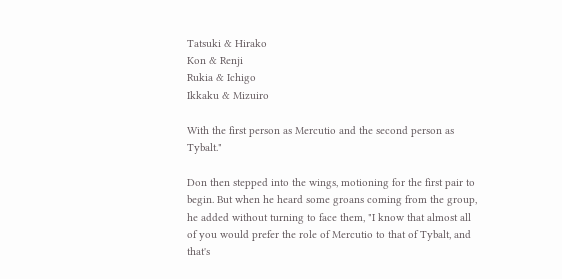Tatsuki & Hirako
Kon & Renji
Rukia & Ichigo
Ikkaku & Mizuiro

With the first person as Mercutio and the second person as Tybalt."

Don then stepped into the wings, motioning for the first pair to begin. But when he heard some groans coming from the group, he added without turning to face them, "I know that almost all of you would prefer the role of Mercutio to that of Tybalt, and that's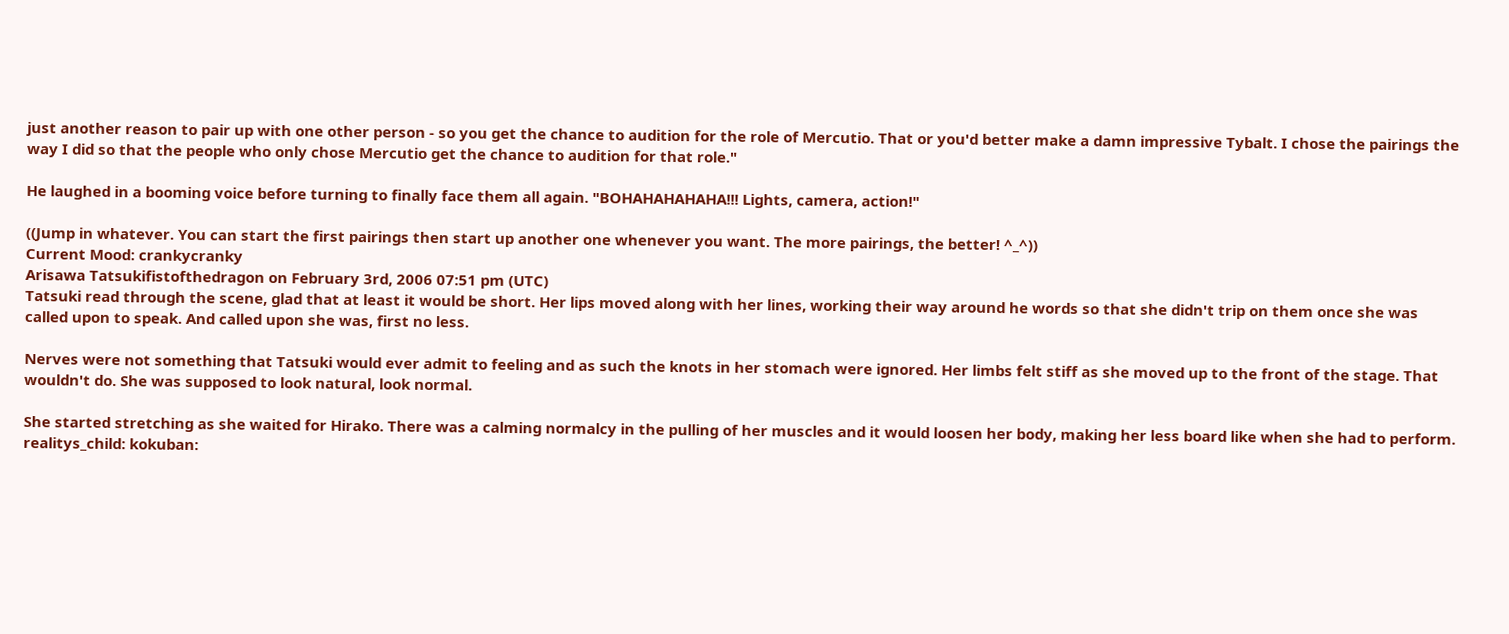just another reason to pair up with one other person - so you get the chance to audition for the role of Mercutio. That or you'd better make a damn impressive Tybalt. I chose the pairings the way I did so that the people who only chose Mercutio get the chance to audition for that role."

He laughed in a booming voice before turning to finally face them all again. "BOHAHAHAHAHA!!! Lights, camera, action!"

((Jump in whatever. You can start the first pairings then start up another one whenever you want. The more pairings, the better! ^_^))
Current Mood: crankycranky
Arisawa Tatsukifistofthedragon on February 3rd, 2006 07:51 pm (UTC)
Tatsuki read through the scene, glad that at least it would be short. Her lips moved along with her lines, working their way around he words so that she didn't trip on them once she was called upon to speak. And called upon she was, first no less.

Nerves were not something that Tatsuki would ever admit to feeling and as such the knots in her stomach were ignored. Her limbs felt stiff as she moved up to the front of the stage. That wouldn't do. She was supposed to look natural, look normal.

She started stretching as she waited for Hirako. There was a calming normalcy in the pulling of her muscles and it would loosen her body, making her less board like when she had to perform.
realitys_child: kokuban: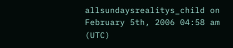allsundaysrealitys_child on February 5th, 2006 04:58 am (UTC)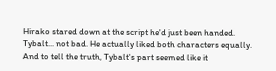Hirako stared down at the script he'd just been handed. Tybalt... not bad. He actually liked both characters equally. And to tell the truth, Tybalt's part seemed like it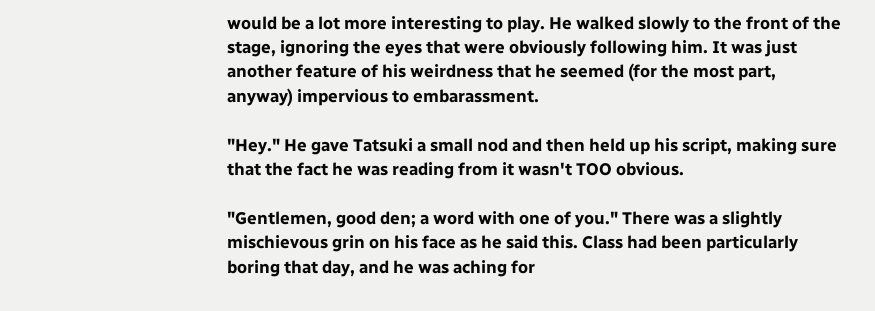would be a lot more interesting to play. He walked slowly to the front of the stage, ignoring the eyes that were obviously following him. It was just another feature of his weirdness that he seemed (for the most part, anyway) impervious to embarassment.

"Hey." He gave Tatsuki a small nod and then held up his script, making sure that the fact he was reading from it wasn't TOO obvious.

"Gentlemen, good den; a word with one of you." There was a slightly mischievous grin on his face as he said this. Class had been particularly boring that day, and he was aching for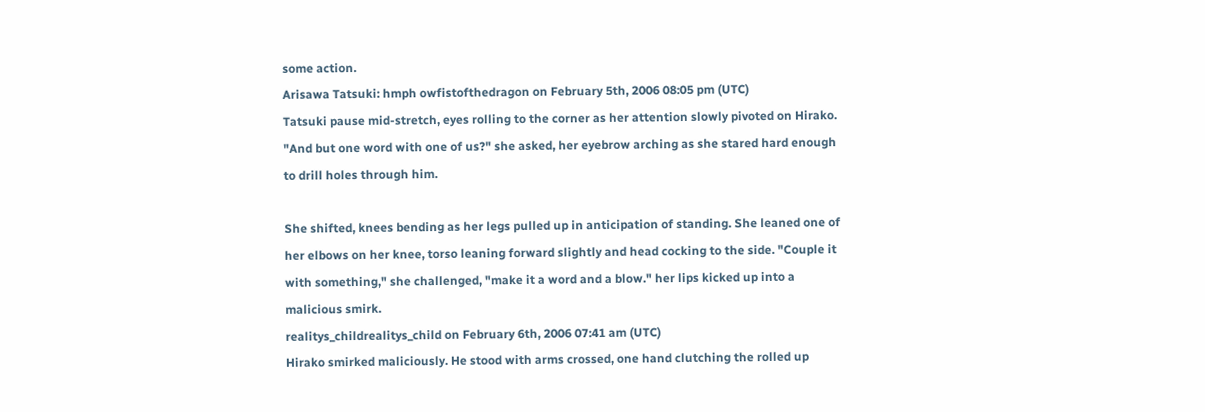some action.
Arisawa Tatsuki: hmph owfistofthedragon on February 5th, 2006 08:05 pm (UTC)
Tatsuki pause mid-stretch, eyes rolling to the corner as her attention slowly pivoted on Hirako. "And but one word with one of us?" she asked, her eyebrow arching as she stared hard enough to drill holes through him.

She shifted, knees bending as her legs pulled up in anticipation of standing. She leaned one of her elbows on her knee, torso leaning forward slightly and head cocking to the side. "Couple it with something," she challenged, "make it a word and a blow." her lips kicked up into a malicious smirk.
realitys_childrealitys_child on February 6th, 2006 07:41 am (UTC)
Hirako smirked maliciously. He stood with arms crossed, one hand clutching the rolled up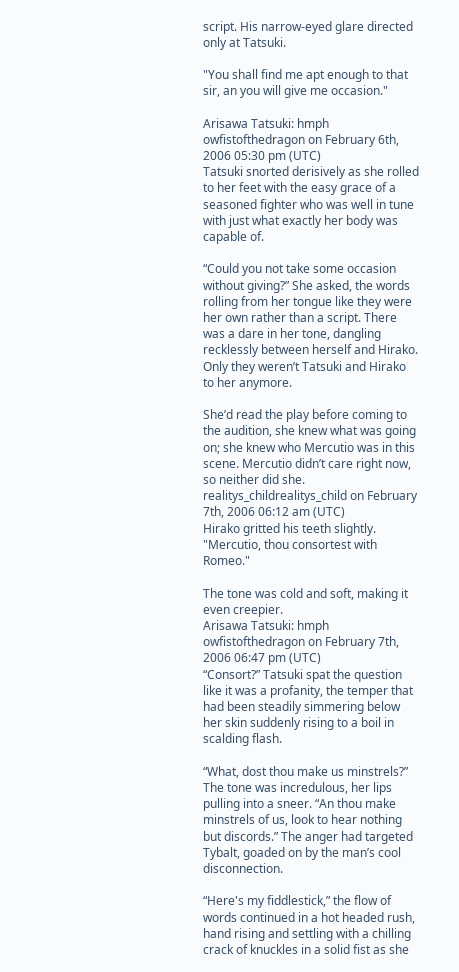script. His narrow-eyed glare directed only at Tatsuki.

"You shall find me apt enough to that sir, an you will give me occasion."

Arisawa Tatsuki: hmph owfistofthedragon on February 6th, 2006 05:30 pm (UTC)
Tatsuki snorted derisively as she rolled to her feet with the easy grace of a seasoned fighter who was well in tune with just what exactly her body was capable of.

“Could you not take some occasion without giving?” She asked, the words rolling from her tongue like they were her own rather than a script. There was a dare in her tone, dangling recklessly between herself and Hirako. Only they weren’t Tatsuki and Hirako to her anymore.

She’d read the play before coming to the audition, she knew what was going on; she knew who Mercutio was in this scene. Mercutio didn’t care right now, so neither did she.
realitys_childrealitys_child on February 7th, 2006 06:12 am (UTC)
Hirako gritted his teeth slightly. "Mercutio, thou consortest with Romeo."

The tone was cold and soft, making it even creepier.
Arisawa Tatsuki: hmph owfistofthedragon on February 7th, 2006 06:47 pm (UTC)
“Consort?” Tatsuki spat the question like it was a profanity, the temper that had been steadily simmering below her skin suddenly rising to a boil in scalding flash.

“What, dost thou make us minstrels?” The tone was incredulous, her lips pulling into a sneer. “An thou make minstrels of us, look to hear nothing but discords.” The anger had targeted Tybalt, goaded on by the man’s cool disconnection.

“Here's my fiddlestick,” the flow of words continued in a hot headed rush, hand rising and settling with a chilling crack of knuckles in a solid fist as she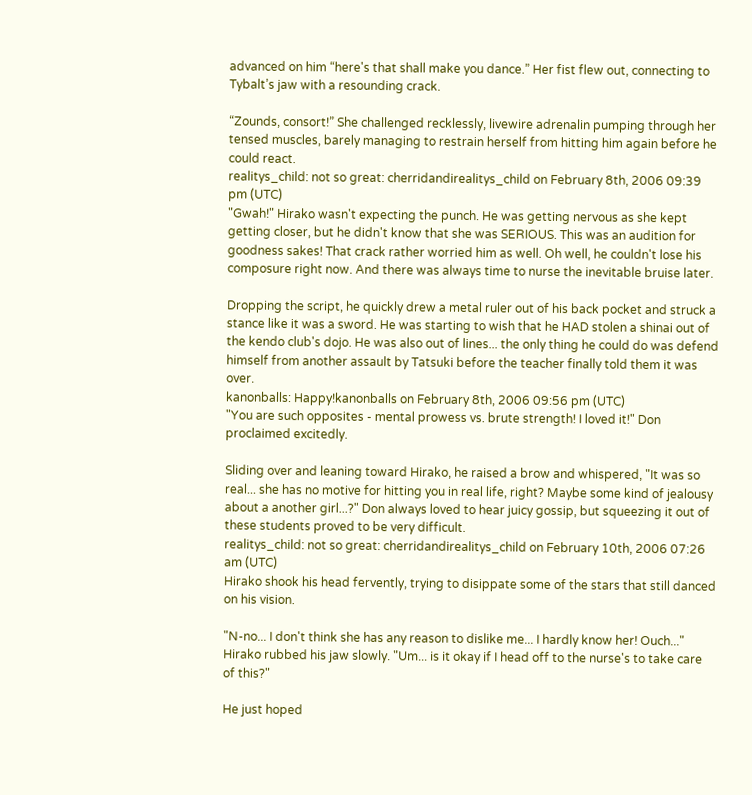advanced on him “here's that shall make you dance.” Her fist flew out, connecting to Tybalt’s jaw with a resounding crack.

“Zounds, consort!” She challenged recklessly, livewire adrenalin pumping through her tensed muscles, barely managing to restrain herself from hitting him again before he could react.
realitys_child: not so great: cherridandirealitys_child on February 8th, 2006 09:39 pm (UTC)
"Gwah!" Hirako wasn't expecting the punch. He was getting nervous as she kept getting closer, but he didn't know that she was SERIOUS. This was an audition for goodness sakes! That crack rather worried him as well. Oh well, he couldn't lose his composure right now. And there was always time to nurse the inevitable bruise later.

Dropping the script, he quickly drew a metal ruler out of his back pocket and struck a stance like it was a sword. He was starting to wish that he HAD stolen a shinai out of the kendo club's dojo. He was also out of lines... the only thing he could do was defend himself from another assault by Tatsuki before the teacher finally told them it was over.
kanonballs: Happy!kanonballs on February 8th, 2006 09:56 pm (UTC)
"You are such opposites - mental prowess vs. brute strength! I loved it!" Don proclaimed excitedly.

Sliding over and leaning toward Hirako, he raised a brow and whispered, "It was so real... she has no motive for hitting you in real life, right? Maybe some kind of jealousy about a another girl...?" Don always loved to hear juicy gossip, but squeezing it out of these students proved to be very difficult.
realitys_child: not so great: cherridandirealitys_child on February 10th, 2006 07:26 am (UTC)
Hirako shook his head fervently, trying to disippate some of the stars that still danced on his vision.

"N-no... I don't think she has any reason to dislike me... I hardly know her! Ouch..." Hirako rubbed his jaw slowly. "Um... is it okay if I head off to the nurse's to take care of this?"

He just hoped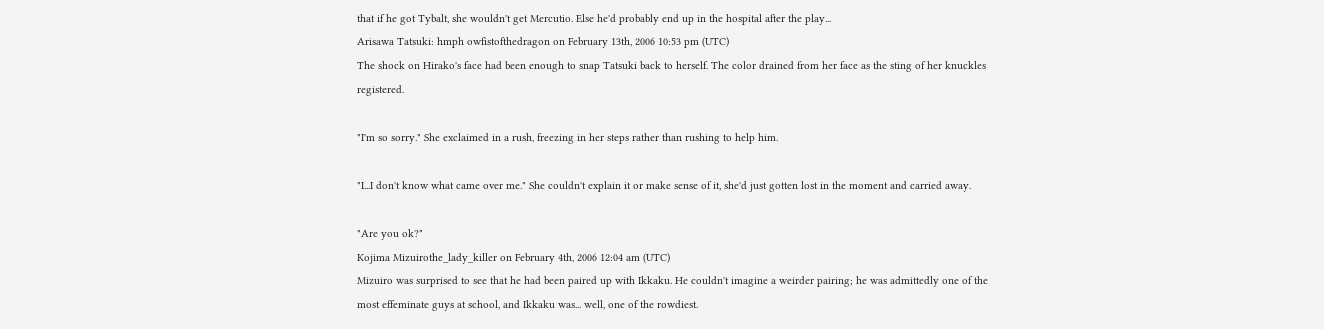that if he got Tybalt, she wouldn't get Mercutio. Else he'd probably end up in the hospital after the play...
Arisawa Tatsuki: hmph owfistofthedragon on February 13th, 2006 10:53 pm (UTC)
The shock on Hirako's face had been enough to snap Tatsuki back to herself. The color drained from her face as the sting of her knuckles registered.

"I'm so sorry." She exclaimed in a rush, freezing in her steps rather than rushing to help him.

"I...I don't know what came over me." She couldn't explain it or make sense of it, she'd just gotten lost in the moment and carried away.

"Are you ok?"
Kojima Mizuirothe_lady_killer on February 4th, 2006 12:04 am (UTC)
Mizuiro was surprised to see that he had been paired up with Ikkaku. He couldn't imagine a weirder pairing; he was admittedly one of the most effeminate guys at school, and Ikkaku was... well, one of the rowdiest.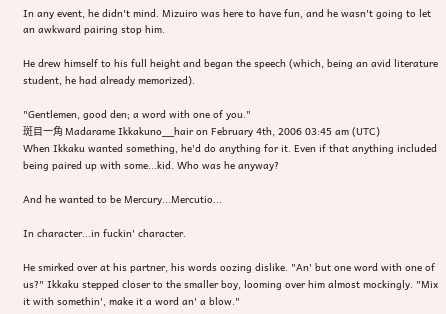In any event, he didn't mind. Mizuiro was here to have fun, and he wasn't going to let an awkward pairing stop him.

He drew himself to his full height and began the speech (which, being an avid literature student, he had already memorized).

"Gentlemen, good den; a word with one of you."
斑目一角 Madarame Ikkakuno__hair on February 4th, 2006 03:45 am (UTC)
When Ikkaku wanted something, he'd do anything for it. Even if that anything included being paired up with some...kid. Who was he anyway?

And he wanted to be Mercury...Mercutio...

In character...in fuckin' character.

He smirked over at his partner, his words oozing dislike. "An' but one word with one of us?" Ikkaku stepped closer to the smaller boy, looming over him almost mockingly. "Mix it with somethin', make it a word an' a blow."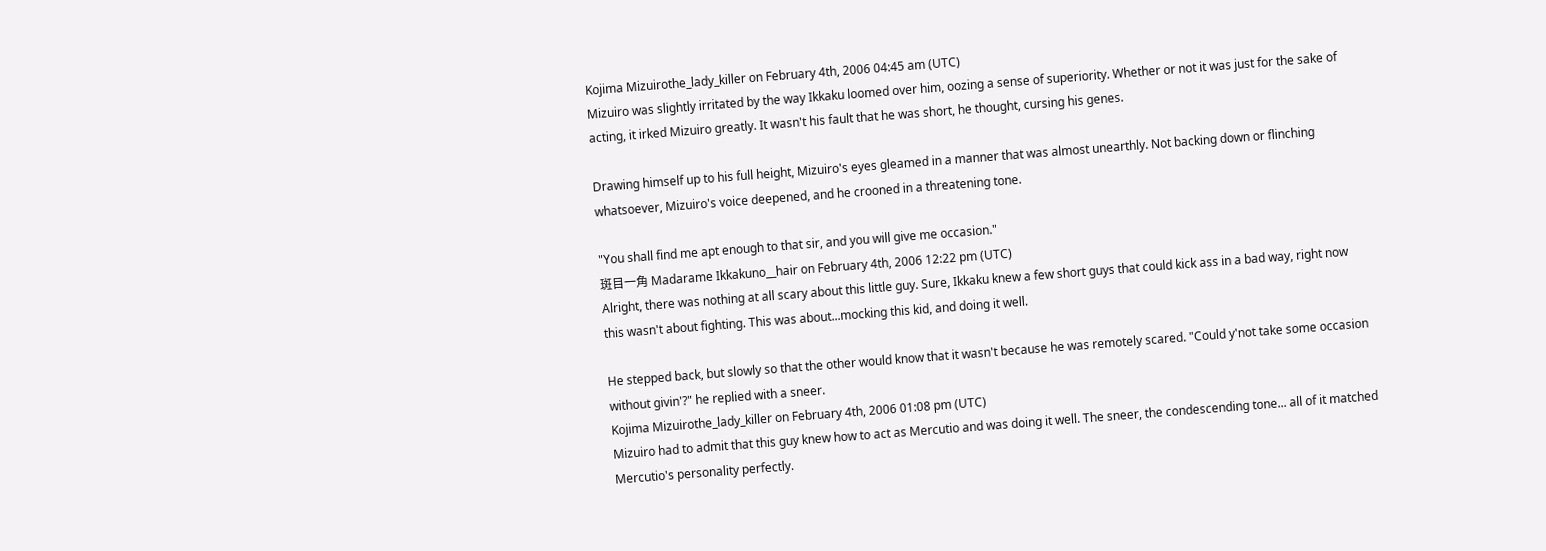Kojima Mizuirothe_lady_killer on February 4th, 2006 04:45 am (UTC)
Mizuiro was slightly irritated by the way Ikkaku loomed over him, oozing a sense of superiority. Whether or not it was just for the sake of acting, it irked Mizuiro greatly. It wasn't his fault that he was short, he thought, cursing his genes.

Drawing himself up to his full height, Mizuiro's eyes gleamed in a manner that was almost unearthly. Not backing down or flinching whatsoever, Mizuiro's voice deepened, and he crooned in a threatening tone.

"You shall find me apt enough to that sir, and you will give me occasion."
斑目一角 Madarame Ikkakuno__hair on February 4th, 2006 12:22 pm (UTC)
Alright, there was nothing at all scary about this little guy. Sure, Ikkaku knew a few short guys that could kick ass in a bad way, right now this wasn't about fighting. This was about...mocking this kid, and doing it well.

He stepped back, but slowly so that the other would know that it wasn't because he was remotely scared. "Could y'not take some occasion without givin'?" he replied with a sneer.
Kojima Mizuirothe_lady_killer on February 4th, 2006 01:08 pm (UTC)
Mizuiro had to admit that this guy knew how to act as Mercutio and was doing it well. The sneer, the condescending tone... all of it matched Mercutio's personality perfectly.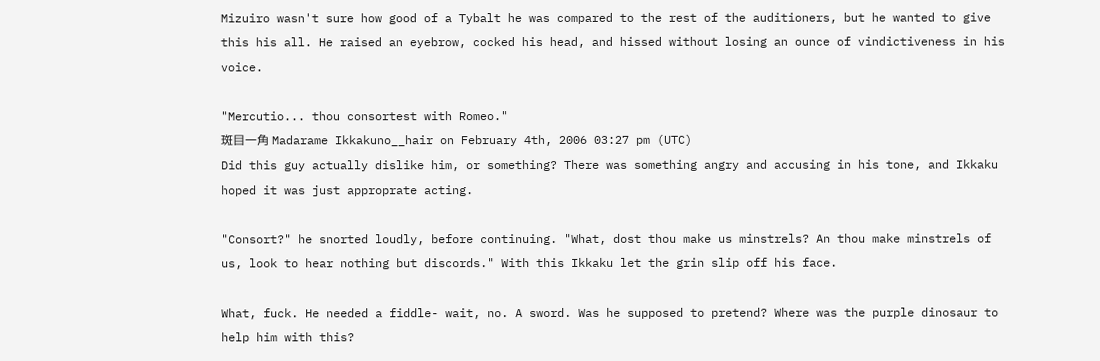Mizuiro wasn't sure how good of a Tybalt he was compared to the rest of the auditioners, but he wanted to give this his all. He raised an eyebrow, cocked his head, and hissed without losing an ounce of vindictiveness in his voice.

"Mercutio... thou consortest with Romeo."
斑目一角 Madarame Ikkakuno__hair on February 4th, 2006 03:27 pm (UTC)
Did this guy actually dislike him, or something? There was something angry and accusing in his tone, and Ikkaku hoped it was just approprate acting.

"Consort?" he snorted loudly, before continuing. "What, dost thou make us minstrels? An thou make minstrels of us, look to hear nothing but discords." With this Ikkaku let the grin slip off his face.

What, fuck. He needed a fiddle- wait, no. A sword. Was he supposed to pretend? Where was the purple dinosaur to help him with this?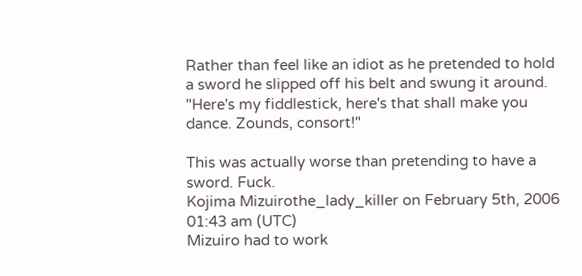Rather than feel like an idiot as he pretended to hold a sword he slipped off his belt and swung it around. "Here's my fiddlestick, here's that shall make you dance. Zounds, consort!"

This was actually worse than pretending to have a sword. Fuck.
Kojima Mizuirothe_lady_killer on February 5th, 2006 01:43 am (UTC)
Mizuiro had to work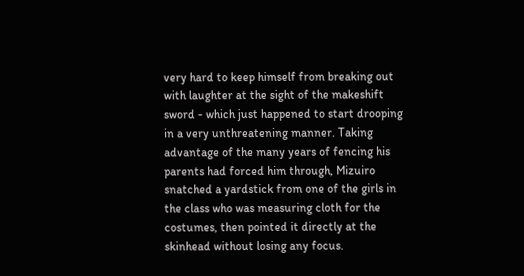very hard to keep himself from breaking out with laughter at the sight of the makeshift sword - which just happened to start drooping in a very unthreatening manner. Taking advantage of the many years of fencing his parents had forced him through, Mizuiro snatched a yardstick from one of the girls in the class who was measuring cloth for the costumes, then pointed it directly at the skinhead without losing any focus.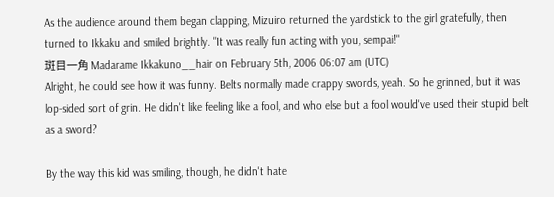As the audience around them began clapping, Mizuiro returned the yardstick to the girl gratefully, then turned to Ikkaku and smiled brightly. "It was really fun acting with you, sempai!"
斑目一角 Madarame Ikkakuno__hair on February 5th, 2006 06:07 am (UTC)
Alright, he could see how it was funny. Belts normally made crappy swords, yeah. So he grinned, but it was lop-sided sort of grin. He didn't like feeling like a fool, and who else but a fool would've used their stupid belt as a sword?

By the way this kid was smiling, though, he didn't hate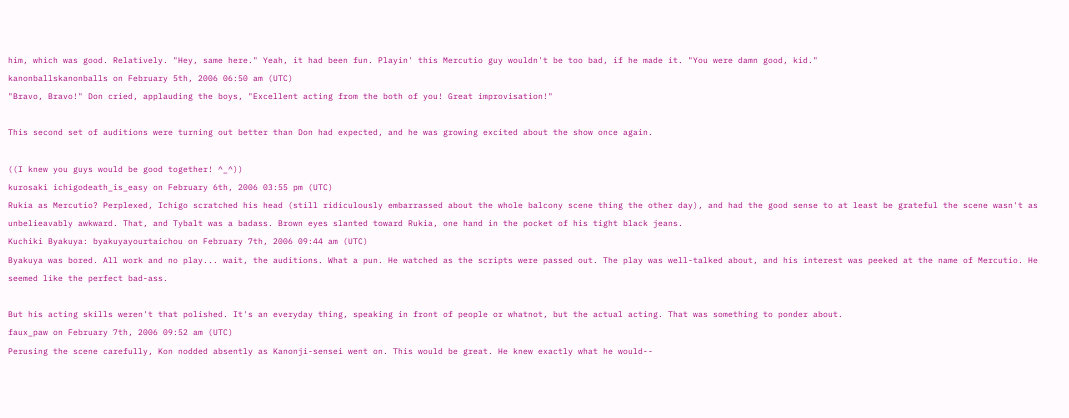him, which was good. Relatively. "Hey, same here." Yeah, it had been fun. Playin' this Mercutio guy wouldn't be too bad, if he made it. "You were damn good, kid."
kanonballskanonballs on February 5th, 2006 06:50 am (UTC)
"Bravo, Bravo!" Don cried, applauding the boys, "Excellent acting from the both of you! Great improvisation!"

This second set of auditions were turning out better than Don had expected, and he was growing excited about the show once again.

((I knew you guys would be good together! ^_^))
kurosaki ichigodeath_is_easy on February 6th, 2006 03:55 pm (UTC)
Rukia as Mercutio? Perplexed, Ichigo scratched his head (still ridiculously embarrassed about the whole balcony scene thing the other day), and had the good sense to at least be grateful the scene wasn't as unbelieavably awkward. That, and Tybalt was a badass. Brown eyes slanted toward Rukia, one hand in the pocket of his tight black jeans.
Kuchiki Byakuya: byakuyayourtaichou on February 7th, 2006 09:44 am (UTC)
Byakuya was bored. All work and no play... wait, the auditions. What a pun. He watched as the scripts were passed out. The play was well-talked about, and his interest was peeked at the name of Mercutio. He seemed like the perfect bad-ass.

But his acting skills weren't that polished. It's an everyday thing, speaking in front of people or whatnot, but the actual acting. That was something to ponder about.
faux_paw on February 7th, 2006 09:52 am (UTC)
Perusing the scene carefully, Kon nodded absently as Kanonji-sensei went on. This would be great. He knew exactly what he would--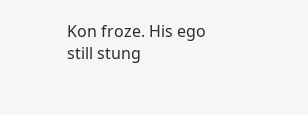Kon froze. His ego still stung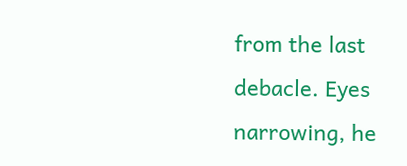from the last debacle. Eyes narrowing, he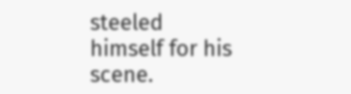steeled himself for his scene.